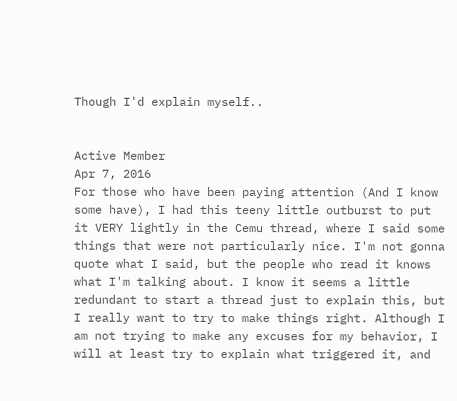Though I'd explain myself..


Active Member
Apr 7, 2016
For those who have been paying attention (And I know some have), I had this teeny little outburst to put it VERY lightly in the Cemu thread, where I said some things that were not particularly nice. I'm not gonna quote what I said, but the people who read it knows what I'm talking about. I know it seems a little redundant to start a thread just to explain this, but I really want to try to make things right. Although I am not trying to make any excuses for my behavior, I will at least try to explain what triggered it, and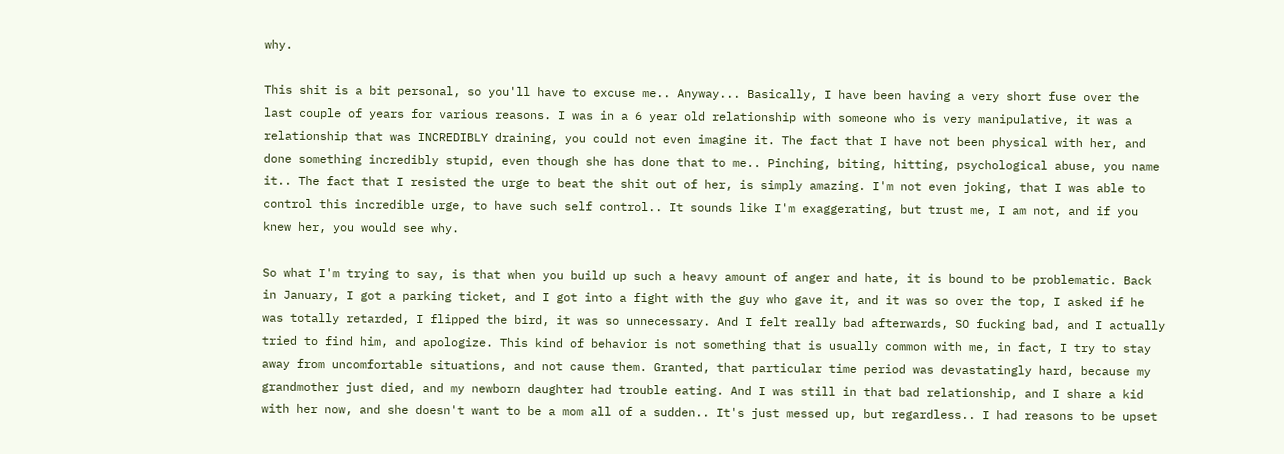why.

This shit is a bit personal, so you'll have to excuse me.. Anyway... Basically, I have been having a very short fuse over the last couple of years for various reasons. I was in a 6 year old relationship with someone who is very manipulative, it was a relationship that was INCREDIBLY draining, you could not even imagine it. The fact that I have not been physical with her, and done something incredibly stupid, even though she has done that to me.. Pinching, biting, hitting, psychological abuse, you name it.. The fact that I resisted the urge to beat the shit out of her, is simply amazing. I'm not even joking, that I was able to control this incredible urge, to have such self control.. It sounds like I'm exaggerating, but trust me, I am not, and if you knew her, you would see why.

So what I'm trying to say, is that when you build up such a heavy amount of anger and hate, it is bound to be problematic. Back in January, I got a parking ticket, and I got into a fight with the guy who gave it, and it was so over the top, I asked if he was totally retarded, I flipped the bird, it was so unnecessary. And I felt really bad afterwards, SO fucking bad, and I actually tried to find him, and apologize. This kind of behavior is not something that is usually common with me, in fact, I try to stay away from uncomfortable situations, and not cause them. Granted, that particular time period was devastatingly hard, because my grandmother just died, and my newborn daughter had trouble eating. And I was still in that bad relationship, and I share a kid with her now, and she doesn't want to be a mom all of a sudden.. It's just messed up, but regardless.. I had reasons to be upset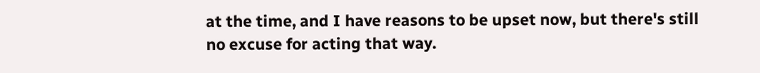at the time, and I have reasons to be upset now, but there's still no excuse for acting that way.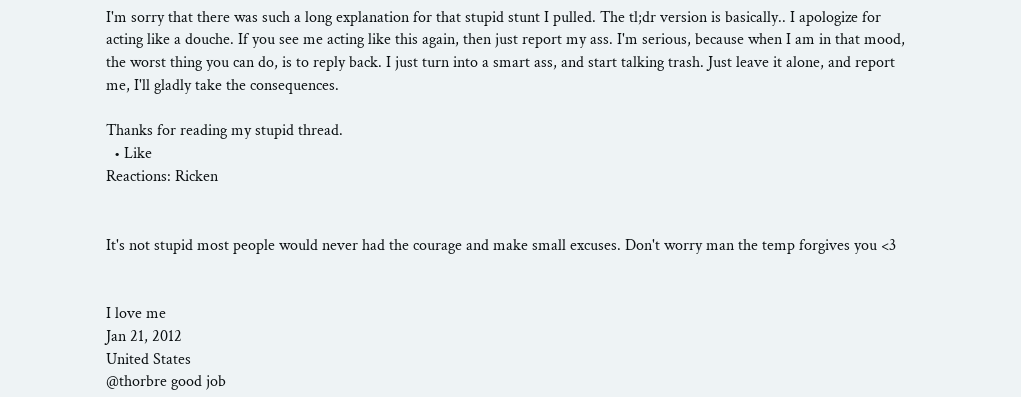I'm sorry that there was such a long explanation for that stupid stunt I pulled. The tl;dr version is basically.. I apologize for acting like a douche. If you see me acting like this again, then just report my ass. I'm serious, because when I am in that mood, the worst thing you can do, is to reply back. I just turn into a smart ass, and start talking trash. Just leave it alone, and report me, I'll gladly take the consequences.

Thanks for reading my stupid thread.
  • Like
Reactions: Ricken


It's not stupid most people would never had the courage and make small excuses. Don't worry man the temp forgives you <3


I love me
Jan 21, 2012
United States
@thorbre good job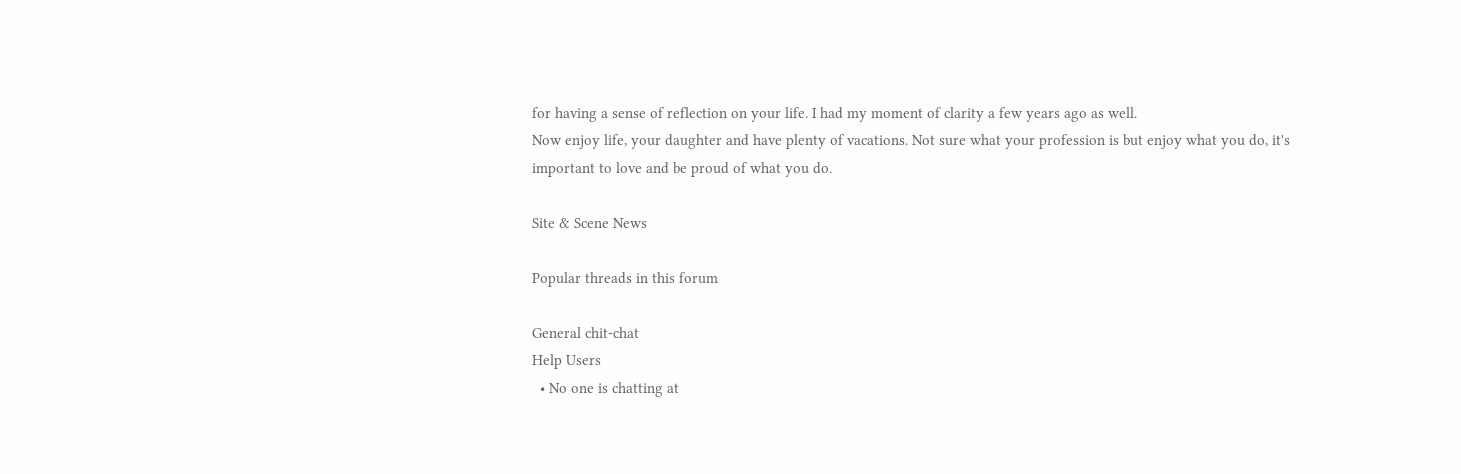for having a sense of reflection on your life. I had my moment of clarity a few years ago as well.
Now enjoy life, your daughter and have plenty of vacations. Not sure what your profession is but enjoy what you do, it's important to love and be proud of what you do.

Site & Scene News

Popular threads in this forum

General chit-chat
Help Users
  • No one is chatting at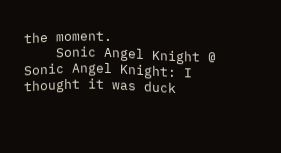the moment.
    Sonic Angel Knight @ Sonic Angel Knight: I thought it was duck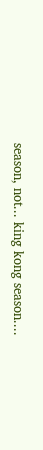season, not... king kong season....